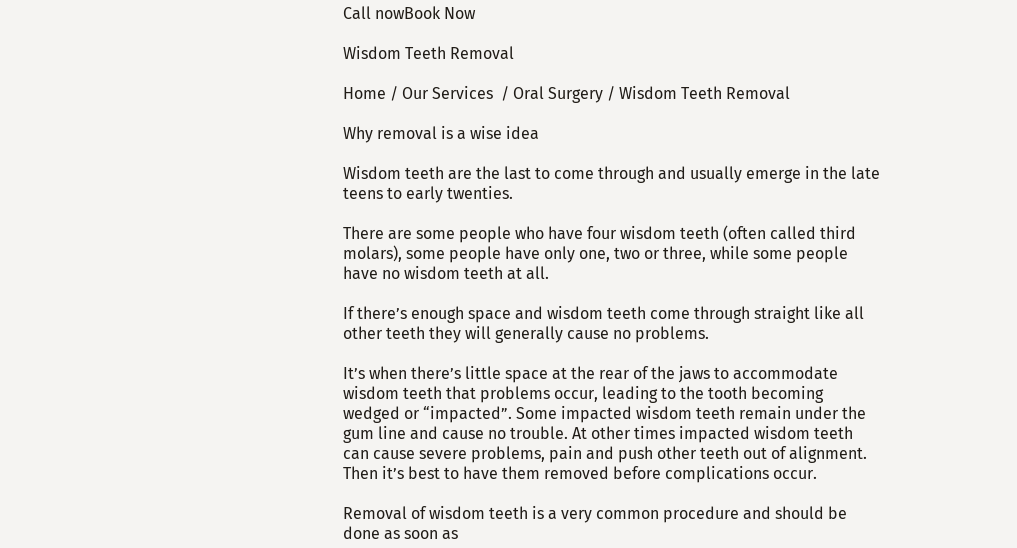Call nowBook Now

Wisdom Teeth Removal

Home / Our Services  / Oral Surgery / Wisdom Teeth Removal

Why removal is a wise idea

Wisdom teeth are the last to come through and usually emerge in the late teens to early twenties.

There are some people who have four wisdom teeth (often called third molars), some people have only one, two or three, while some people have no wisdom teeth at all.

If there’s enough space and wisdom teeth come through straight like all other teeth they will generally cause no problems.

It’s when there’s little space at the rear of the jaws to accommodate wisdom teeth that problems occur, leading to the tooth becoming wedged or “impacted”. Some impacted wisdom teeth remain under the gum line and cause no trouble. At other times impacted wisdom teeth can cause severe problems, pain and push other teeth out of alignment. Then it’s best to have them removed before complications occur.

Removal of wisdom teeth is a very common procedure and should be done as soon as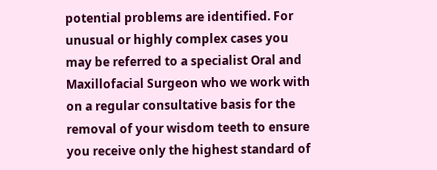potential problems are identified. For unusual or highly complex cases you may be referred to a specialist Oral and Maxillofacial Surgeon who we work with on a regular consultative basis for the removal of your wisdom teeth to ensure you receive only the highest standard of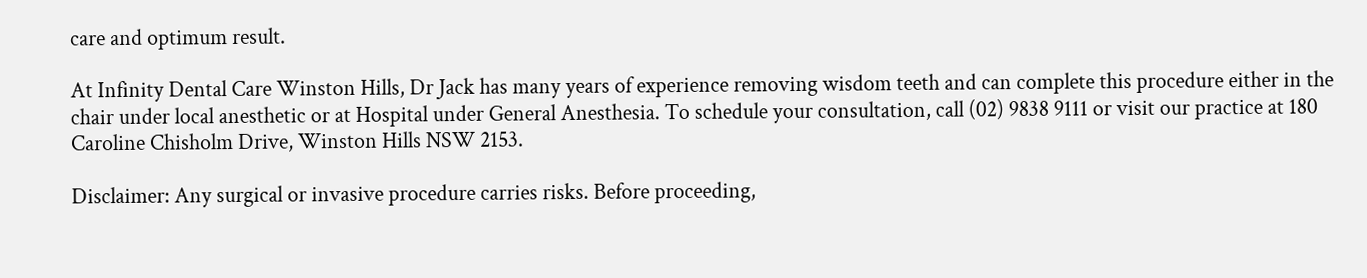care and optimum result.

At Infinity Dental Care Winston Hills, Dr Jack has many years of experience removing wisdom teeth and can complete this procedure either in the chair under local anesthetic or at Hospital under General Anesthesia. To schedule your consultation, call (02) 9838 9111 or visit our practice at 180 Caroline Chisholm Drive, Winston Hills NSW 2153.

Disclaimer: Any surgical or invasive procedure carries risks. Before proceeding,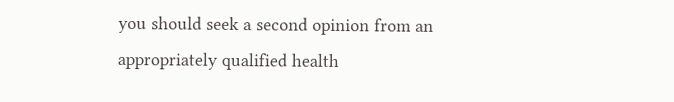you should seek a second opinion from an appropriately qualified health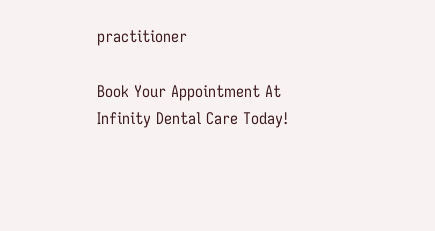practitioner

Book Your Appointment At Infinity Dental Care Today!